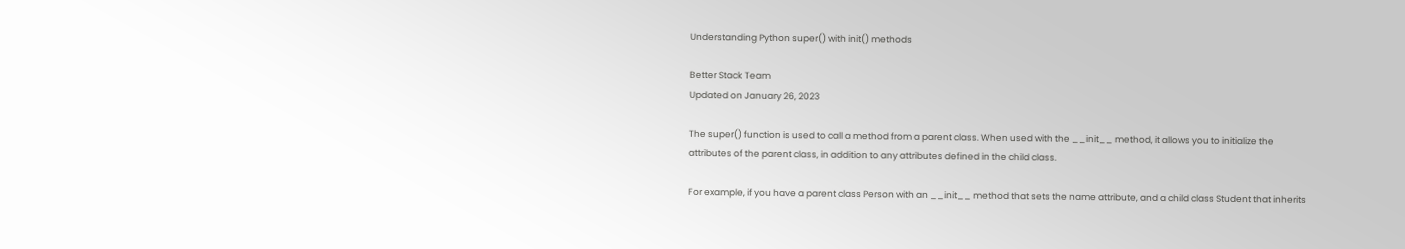Understanding Python super() with init() methods

Better Stack Team
Updated on January 26, 2023

The super() function is used to call a method from a parent class. When used with the __init__ method, it allows you to initialize the attributes of the parent class, in addition to any attributes defined in the child class.

For example, if you have a parent class Person with an __init__ method that sets the name attribute, and a child class Student that inherits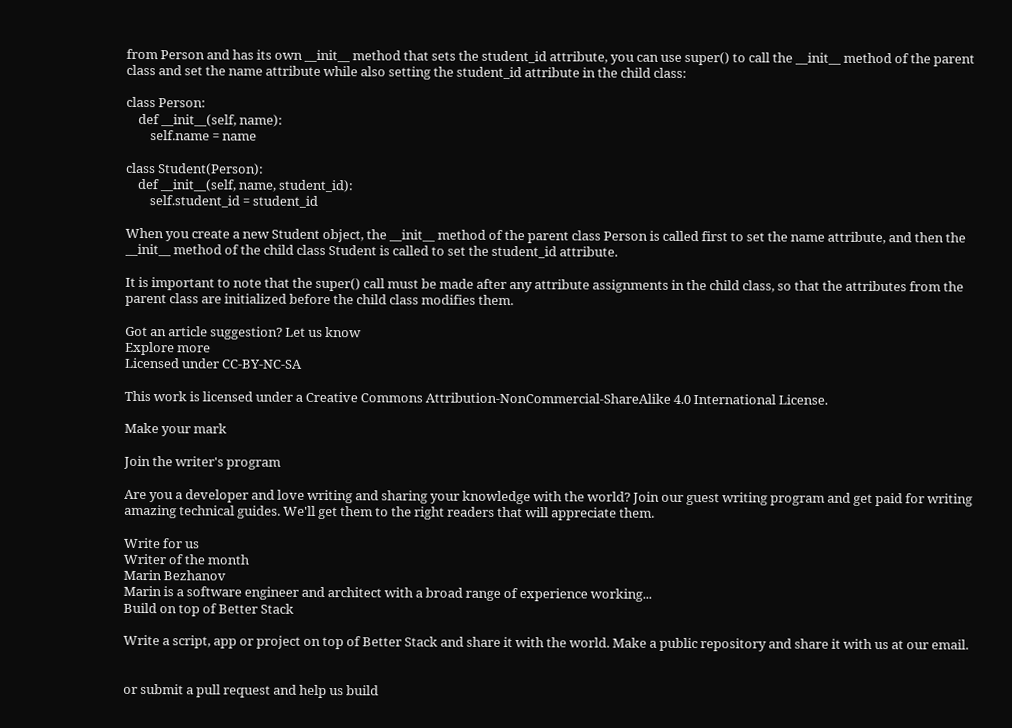from Person and has its own __init__ method that sets the student_id attribute, you can use super() to call the __init__ method of the parent class and set the name attribute while also setting the student_id attribute in the child class:

class Person:
    def __init__(self, name):
        self.name = name

class Student(Person):
    def __init__(self, name, student_id):
        self.student_id = student_id

When you create a new Student object, the __init__ method of the parent class Person is called first to set the name attribute, and then the __init__ method of the child class Student is called to set the student_id attribute.

It is important to note that the super() call must be made after any attribute assignments in the child class, so that the attributes from the parent class are initialized before the child class modifies them.

Got an article suggestion? Let us know
Explore more
Licensed under CC-BY-NC-SA

This work is licensed under a Creative Commons Attribution-NonCommercial-ShareAlike 4.0 International License.

Make your mark

Join the writer's program

Are you a developer and love writing and sharing your knowledge with the world? Join our guest writing program and get paid for writing amazing technical guides. We'll get them to the right readers that will appreciate them.

Write for us
Writer of the month
Marin Bezhanov
Marin is a software engineer and architect with a broad range of experience working...
Build on top of Better Stack

Write a script, app or project on top of Better Stack and share it with the world. Make a public repository and share it with us at our email.


or submit a pull request and help us build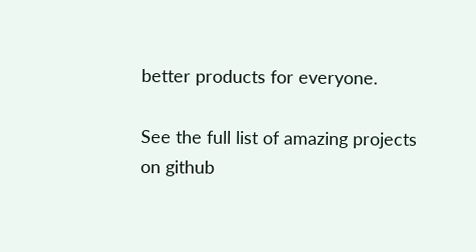better products for everyone.

See the full list of amazing projects on github